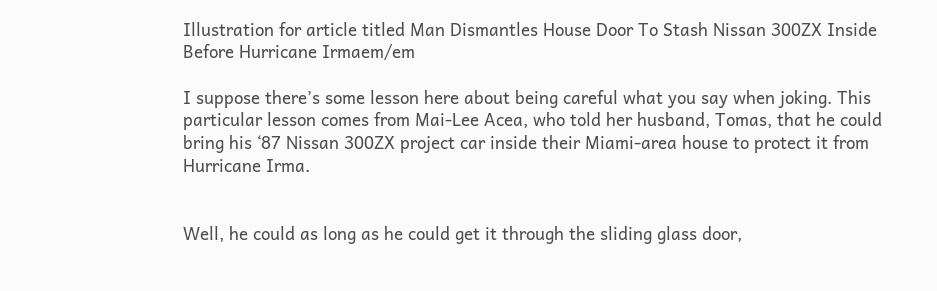Illustration for article titled Man Dismantles House Door To Stash Nissan 300ZX Inside Before Hurricane Irmaem/em

I suppose there’s some lesson here about being careful what you say when joking. This particular lesson comes from Mai-Lee Acea, who told her husband, Tomas, that he could bring his ‘87 Nissan 300ZX project car inside their Miami-area house to protect it from Hurricane Irma.


Well, he could as long as he could get it through the sliding glass door,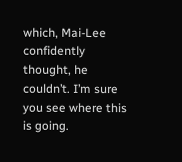which, Mai-Lee confidently thought, he couldn’t. I’m sure you see where this is going.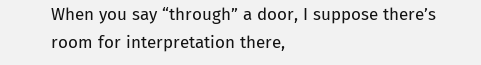When you say “through” a door, I suppose there’s room for interpretation there,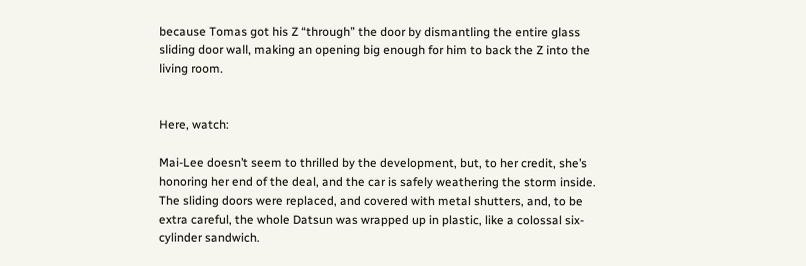because Tomas got his Z “through” the door by dismantling the entire glass sliding door wall, making an opening big enough for him to back the Z into the living room.


Here, watch:

Mai-Lee doesn’t seem to thrilled by the development, but, to her credit, she’s honoring her end of the deal, and the car is safely weathering the storm inside. The sliding doors were replaced, and covered with metal shutters, and, to be extra careful, the whole Datsun was wrapped up in plastic, like a colossal six-cylinder sandwich.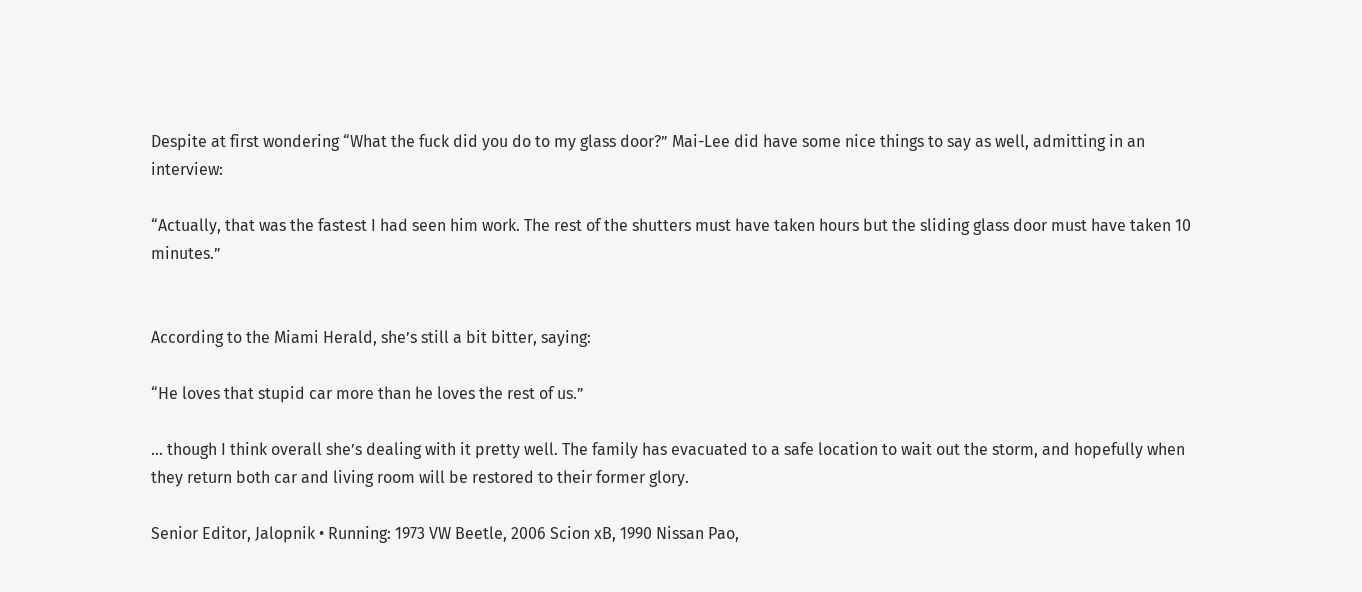Despite at first wondering “What the fuck did you do to my glass door?” Mai-Lee did have some nice things to say as well, admitting in an interview:

“Actually, that was the fastest I had seen him work. The rest of the shutters must have taken hours but the sliding glass door must have taken 10 minutes.”


According to the Miami Herald, she’s still a bit bitter, saying:

“He loves that stupid car more than he loves the rest of us.”

... though I think overall she’s dealing with it pretty well. The family has evacuated to a safe location to wait out the storm, and hopefully when they return both car and living room will be restored to their former glory.

Senior Editor, Jalopnik • Running: 1973 VW Beetle, 2006 Scion xB, 1990 Nissan Pao,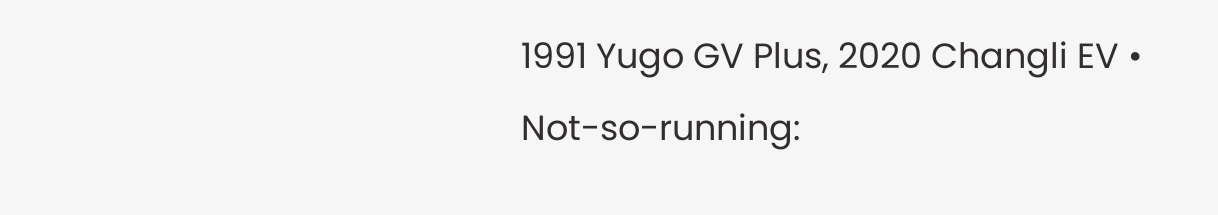1991 Yugo GV Plus, 2020 Changli EV • Not-so-running: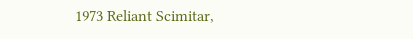1973 Reliant Scimitar,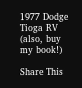1977 Dodge Tioga RV (also, buy my book!)

Share This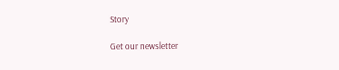Story

Get our newsletter